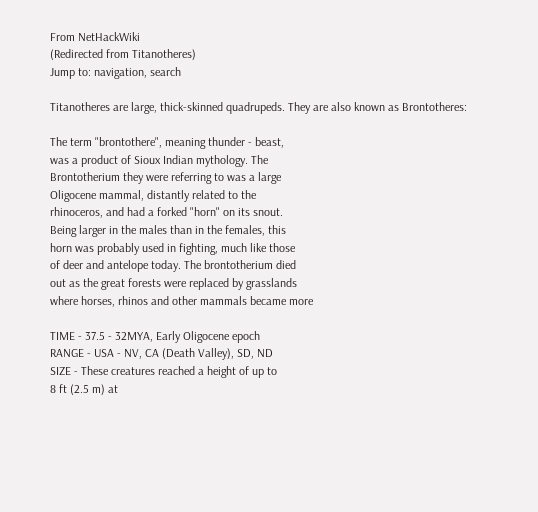From NetHackWiki
(Redirected from Titanotheres)
Jump to: navigation, search

Titanotheres are large, thick-skinned quadrupeds. They are also known as Brontotheres:

The term "brontothere", meaning thunder - beast,
was a product of Sioux Indian mythology. The
Brontotherium they were referring to was a large
Oligocene mammal, distantly related to the
rhinoceros, and had a forked "horn" on its snout.
Being larger in the males than in the females, this
horn was probably used in fighting, much like those
of deer and antelope today. The brontotherium died
out as the great forests were replaced by grasslands
where horses, rhinos and other mammals became more

TIME - 37.5 - 32MYA, Early Oligocene epoch
RANGE - USA - NV, CA (Death Valley), SD, ND
SIZE - These creatures reached a height of up to
8 ft (2.5 m) at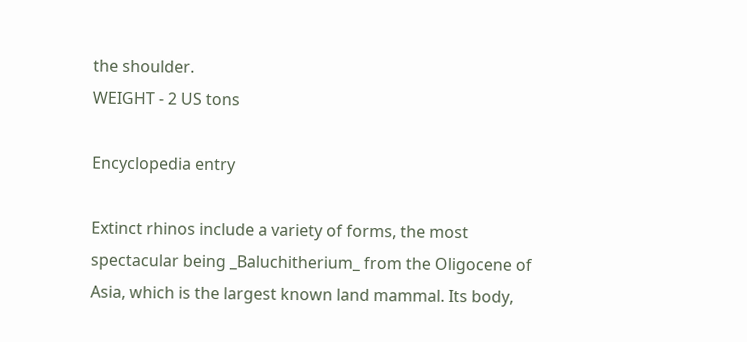the shoulder.
WEIGHT - 2 US tons

Encyclopedia entry

Extinct rhinos include a variety of forms, the most
spectacular being _Baluchitherium_ from the Oligocene of
Asia, which is the largest known land mammal. Its body,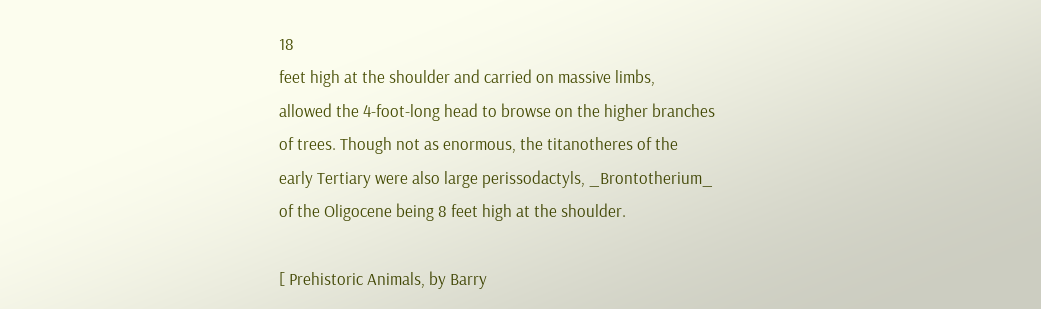18
feet high at the shoulder and carried on massive limbs,
allowed the 4-foot-long head to browse on the higher branches
of trees. Though not as enormous, the titanotheres of the
early Tertiary were also large perissodactyls, _Brontotherium_
of the Oligocene being 8 feet high at the shoulder.

[ Prehistoric Animals, by Barry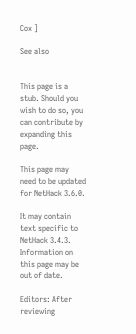Cox ]

See also


This page is a stub. Should you wish to do so, you can contribute by expanding this page.

This page may need to be updated for NetHack 3.6.0.

It may contain text specific to NetHack 3.4.3. Information on this page may be out of date.

Editors: After reviewing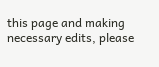this page and making necessary edits, please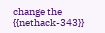change the {{nethack-343}}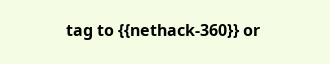tag to {{nethack-360}} or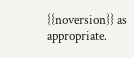{{noversion}} as appropriate.